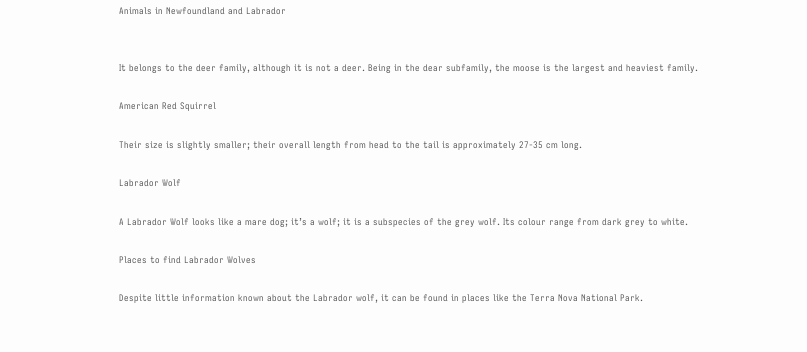Animals in Newfoundland and Labrador


It belongs to the deer family, although it is not a deer. Being in the dear subfamily, the moose is the largest and heaviest family.

American Red Squirrel

Their size is slightly smaller; their overall length from head to the tail is approximately 27-35 cm long.

Labrador Wolf

A Labrador Wolf looks like a mare dog; it’s a wolf; it is a subspecies of the grey wolf. Its colour range from dark grey to white.

Places to find Labrador Wolves

Despite little information known about the Labrador wolf, it can be found in places like the Terra Nova National Park.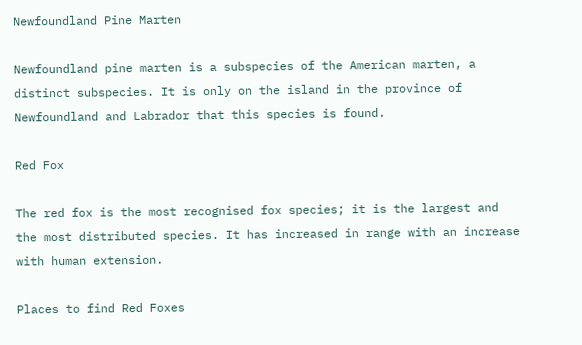Newfoundland Pine Marten

Newfoundland pine marten is a subspecies of the American marten, a distinct subspecies. It is only on the island in the province of Newfoundland and Labrador that this species is found.

Red Fox

The red fox is the most recognised fox species; it is the largest and the most distributed species. It has increased in range with an increase with human extension.

Places to find Red Foxes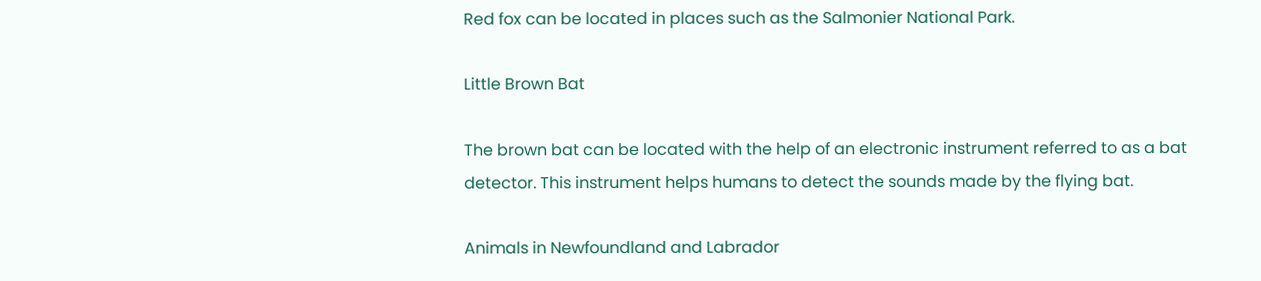Red fox can be located in places such as the Salmonier National Park.

Little Brown Bat

The brown bat can be located with the help of an electronic instrument referred to as a bat detector. This instrument helps humans to detect the sounds made by the flying bat.

Animals in Newfoundland and Labrador